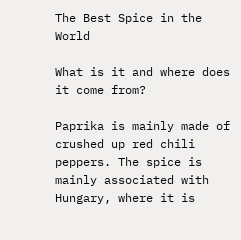The Best Spice in the World

What is it and where does it come from?

Paprika is mainly made of crushed up red chili peppers. The spice is mainly associated with Hungary, where it is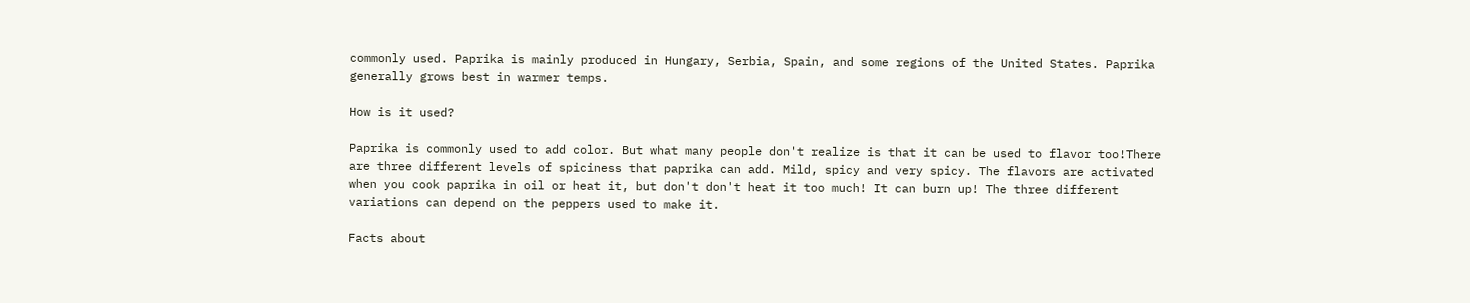commonly used. Paprika is mainly produced in Hungary, Serbia, Spain, and some regions of the United States. Paprika generally grows best in warmer temps.

How is it used?

Paprika is commonly used to add color. But what many people don't realize is that it can be used to flavor too!There are three different levels of spiciness that paprika can add. Mild, spicy and very spicy. The flavors are activated when you cook paprika in oil or heat it, but don't don't heat it too much! It can burn up! The three different variations can depend on the peppers used to make it.

Facts about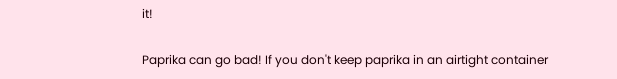it!

Paprika can go bad! If you don't keep paprika in an airtight container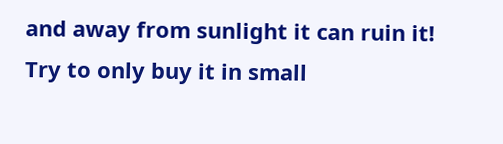and away from sunlight it can ruin it! Try to only buy it in small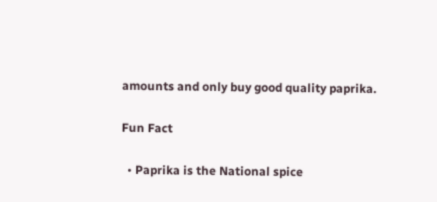amounts and only buy good quality paprika.

Fun Fact

  • Paprika is the National spice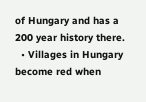of Hungary and has a 200 year history there.
  • Villages in Hungary become red when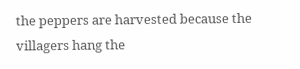the peppers are harvested because the villagers hang the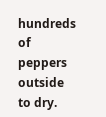hundreds of peppers outside to dry.